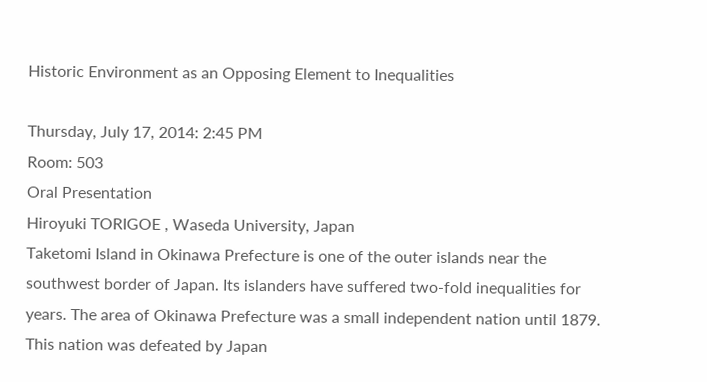Historic Environment as an Opposing Element to Inequalities

Thursday, July 17, 2014: 2:45 PM
Room: 503
Oral Presentation
Hiroyuki TORIGOE , Waseda University, Japan
Taketomi Island in Okinawa Prefecture is one of the outer islands near the southwest border of Japan. Its islanders have suffered two-fold inequalities for years. The area of Okinawa Prefecture was a small independent nation until 1879. This nation was defeated by Japan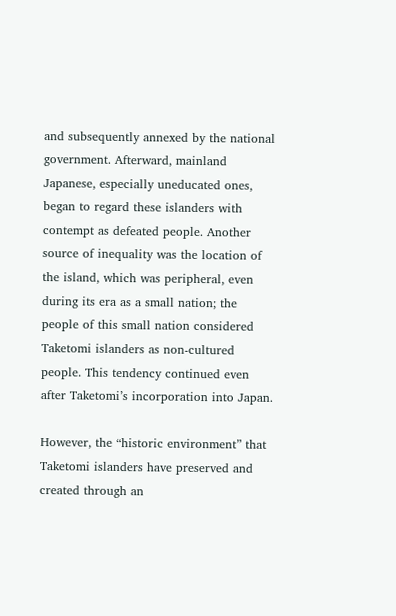and subsequently annexed by the national government. Afterward, mainland Japanese, especially uneducated ones, began to regard these islanders with contempt as defeated people. Another source of inequality was the location of the island, which was peripheral, even during its era as a small nation; the people of this small nation considered Taketomi islanders as non-cultured people. This tendency continued even after Taketomi’s incorporation into Japan.

However, the “historic environment” that Taketomi islanders have preserved and created through an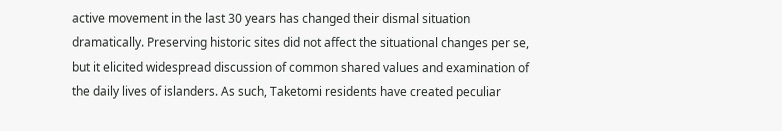active movement in the last 30 years has changed their dismal situation dramatically. Preserving historic sites did not affect the situational changes per se, but it elicited widespread discussion of common shared values and examination of the daily lives of islanders. As such, Taketomi residents have created peculiar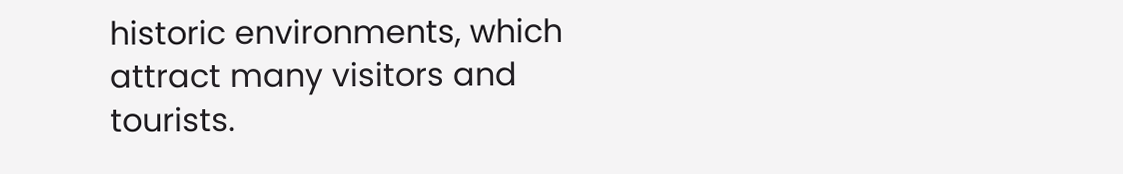historic environments, which attract many visitors and tourists.